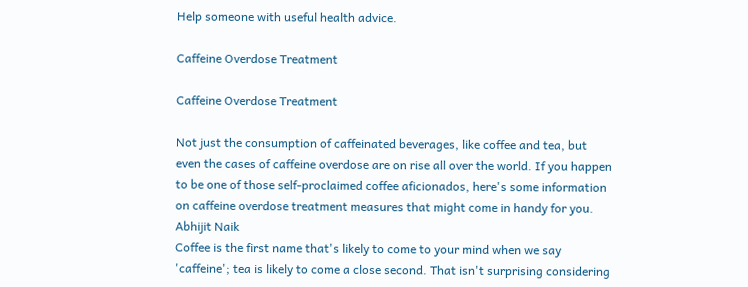Help someone with useful health advice.

Caffeine Overdose Treatment

Caffeine Overdose Treatment

Not just the consumption of caffeinated beverages, like coffee and tea, but even the cases of caffeine overdose are on rise all over the world. If you happen to be one of those self-proclaimed coffee aficionados, here's some information on caffeine overdose treatment measures that might come in handy for you.
Abhijit Naik
Coffee is the first name that's likely to come to your mind when we say 'caffeine'; tea is likely to come a close second. That isn't surprising considering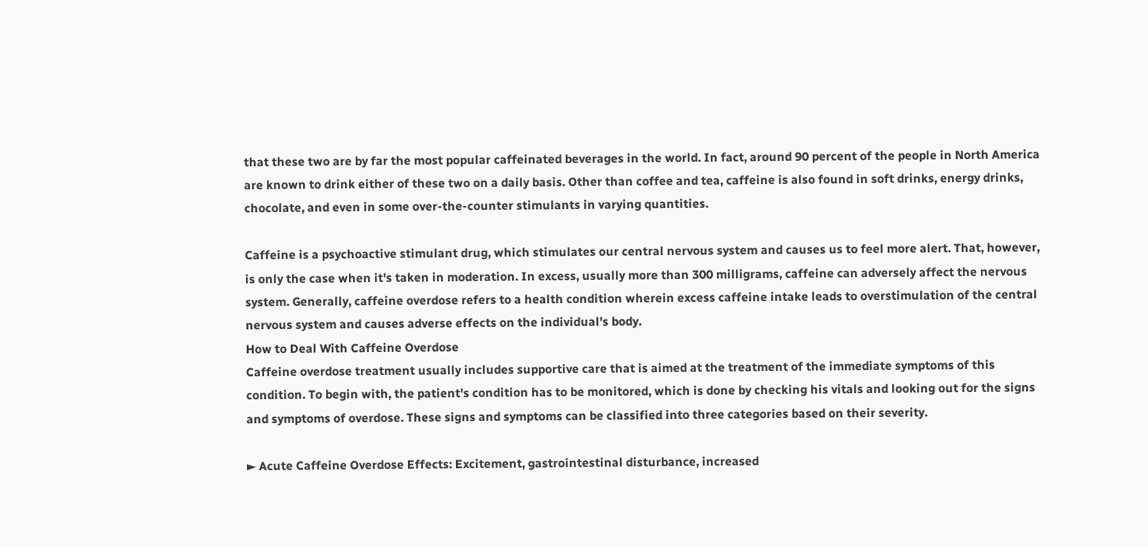that these two are by far the most popular caffeinated beverages in the world. In fact, around 90 percent of the people in North America are known to drink either of these two on a daily basis. Other than coffee and tea, caffeine is also found in soft drinks, energy drinks, chocolate, and even in some over-the-counter stimulants in varying quantities.

Caffeine is a psychoactive stimulant drug, which stimulates our central nervous system and causes us to feel more alert. That, however, is only the case when it's taken in moderation. In excess, usually more than 300 milligrams, caffeine can adversely affect the nervous system. Generally, caffeine overdose refers to a health condition wherein excess caffeine intake leads to overstimulation of the central nervous system and causes adverse effects on the individual's body.
How to Deal With Caffeine Overdose
Caffeine overdose treatment usually includes supportive care that is aimed at the treatment of the immediate symptoms of this condition. To begin with, the patient's condition has to be monitored, which is done by checking his vitals and looking out for the signs and symptoms of overdose. These signs and symptoms can be classified into three categories based on their severity.

► Acute Caffeine Overdose Effects: Excitement, gastrointestinal disturbance, increased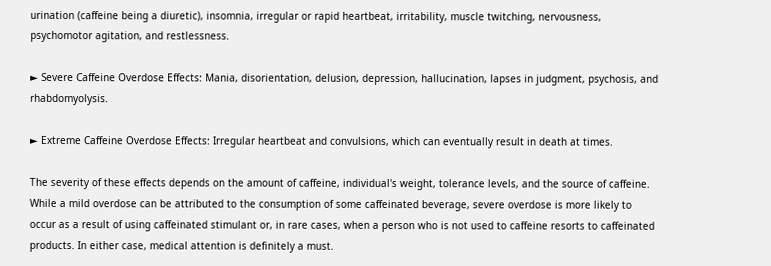urination (caffeine being a diuretic), insomnia, irregular or rapid heartbeat, irritability, muscle twitching, nervousness, psychomotor agitation, and restlessness.

► Severe Caffeine Overdose Effects: Mania, disorientation, delusion, depression, hallucination, lapses in judgment, psychosis, and rhabdomyolysis.

► Extreme Caffeine Overdose Effects: Irregular heartbeat and convulsions, which can eventually result in death at times.

The severity of these effects depends on the amount of caffeine, individual's weight, tolerance levels, and the source of caffeine. While a mild overdose can be attributed to the consumption of some caffeinated beverage, severe overdose is more likely to occur as a result of using caffeinated stimulant or, in rare cases, when a person who is not used to caffeine resorts to caffeinated products. In either case, medical attention is definitely a must.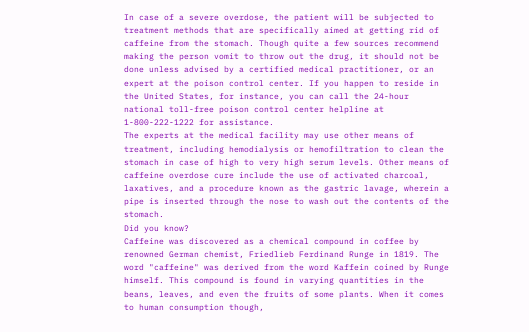In case of a severe overdose, the patient will be subjected to treatment methods that are specifically aimed at getting rid of caffeine from the stomach. Though quite a few sources recommend making the person vomit to throw out the drug, it should not be done unless advised by a certified medical practitioner, or an expert at the poison control center. If you happen to reside in the United States, for instance, you can call the 24-hour national toll-free poison control center helpline at 1-800-222-1222 for assistance.
The experts at the medical facility may use other means of treatment, including hemodialysis or hemofiltration to clean the stomach in case of high to very high serum levels. Other means of caffeine overdose cure include the use of activated charcoal, laxatives, and a procedure known as the gastric lavage, wherein a pipe is inserted through the nose to wash out the contents of the stomach.
Did you know?
Caffeine was discovered as a chemical compound in coffee by renowned German chemist, Friedlieb Ferdinand Runge in 1819. The word "caffeine" was derived from the word Kaffein coined by Runge himself. This compound is found in varying quantities in the beans, leaves, and even the fruits of some plants. When it comes to human consumption though,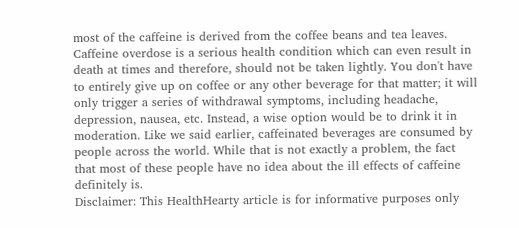most of the caffeine is derived from the coffee beans and tea leaves.
Caffeine overdose is a serious health condition which can even result in death at times and therefore, should not be taken lightly. You don't have to entirely give up on coffee or any other beverage for that matter; it will only trigger a series of withdrawal symptoms, including headache, depression, nausea, etc. Instead, a wise option would be to drink it in moderation. Like we said earlier, caffeinated beverages are consumed by people across the world. While that is not exactly a problem, the fact that most of these people have no idea about the ill effects of caffeine definitely is.
Disclaimer: This HealthHearty article is for informative purposes only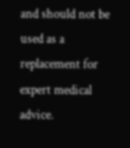and should not be used as a replacement for expert medical advice.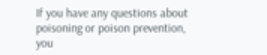If you have any questions about poisoning or poison prevention, you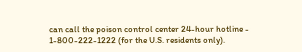can call the poison control center 24-hour hotline - 1-800-222-1222 (for the U.S. residents only).